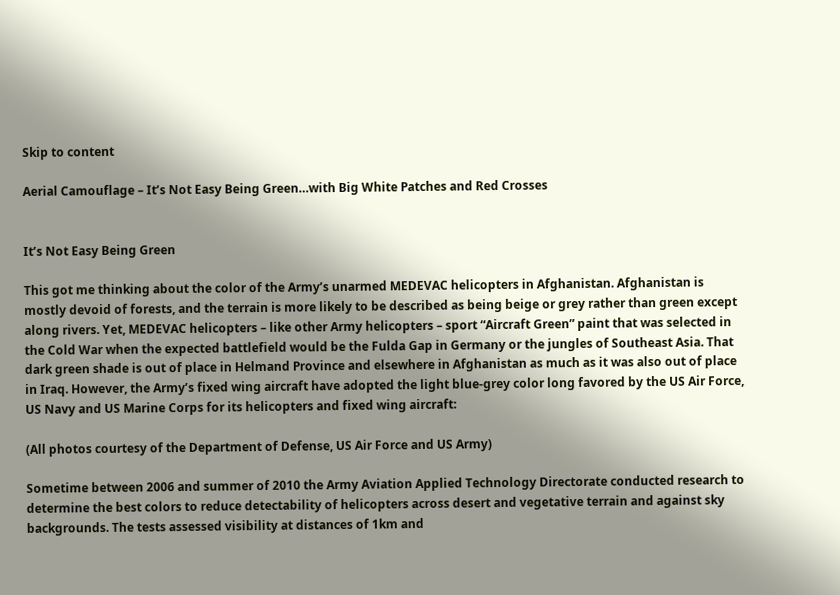Skip to content

Aerial Camouflage – It’s Not Easy Being Green…with Big White Patches and Red Crosses


It’s Not Easy Being Green

This got me thinking about the color of the Army’s unarmed MEDEVAC helicopters in Afghanistan. Afghanistan is mostly devoid of forests, and the terrain is more likely to be described as being beige or grey rather than green except along rivers. Yet, MEDEVAC helicopters – like other Army helicopters – sport “Aircraft Green” paint that was selected in the Cold War when the expected battlefield would be the Fulda Gap in Germany or the jungles of Southeast Asia. That dark green shade is out of place in Helmand Province and elsewhere in Afghanistan as much as it was also out of place in Iraq. However, the Army’s fixed wing aircraft have adopted the light blue-grey color long favored by the US Air Force, US Navy and US Marine Corps for its helicopters and fixed wing aircraft:

(All photos courtesy of the Department of Defense, US Air Force and US Army)

Sometime between 2006 and summer of 2010 the Army Aviation Applied Technology Directorate conducted research to determine the best colors to reduce detectability of helicopters across desert and vegetative terrain and against sky backgrounds. The tests assessed visibility at distances of 1km and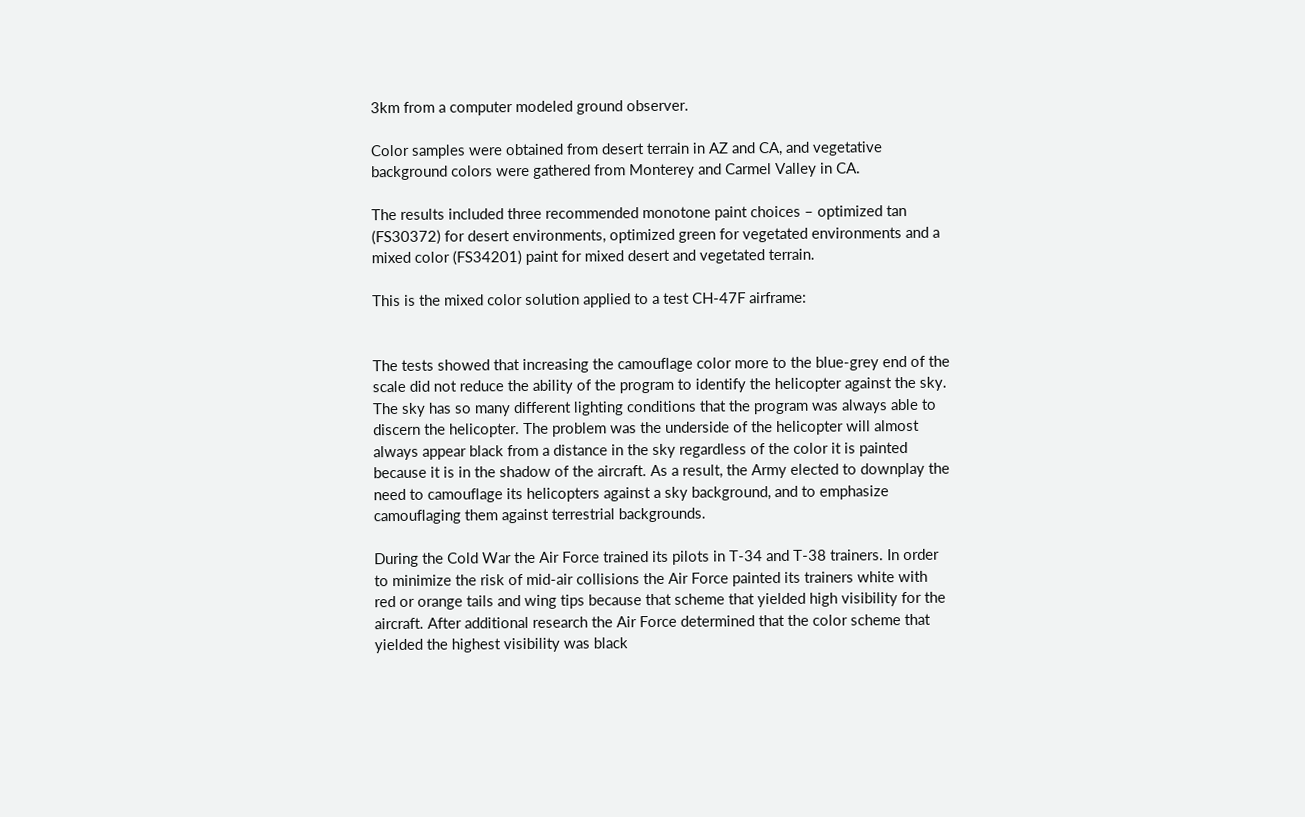3km from a computer modeled ground observer.

Color samples were obtained from desert terrain in AZ and CA, and vegetative background colors were gathered from Monterey and Carmel Valley in CA.

The results included three recommended monotone paint choices – optimized tan (FS30372) for desert environments, optimized green for vegetated environments and a mixed color (FS34201) paint for mixed desert and vegetated terrain.

This is the mixed color solution applied to a test CH-47F airframe:


The tests showed that increasing the camouflage color more to the blue-grey end of the scale did not reduce the ability of the program to identify the helicopter against the sky. The sky has so many different lighting conditions that the program was always able to discern the helicopter. The problem was the underside of the helicopter will almost always appear black from a distance in the sky regardless of the color it is painted because it is in the shadow of the aircraft. As a result, the Army elected to downplay the need to camouflage its helicopters against a sky background, and to emphasize camouflaging them against terrestrial backgrounds.

During the Cold War the Air Force trained its pilots in T-34 and T-38 trainers. In order to minimize the risk of mid-air collisions the Air Force painted its trainers white with red or orange tails and wing tips because that scheme that yielded high visibility for the aircraft. After additional research the Air Force determined that the color scheme that yielded the highest visibility was black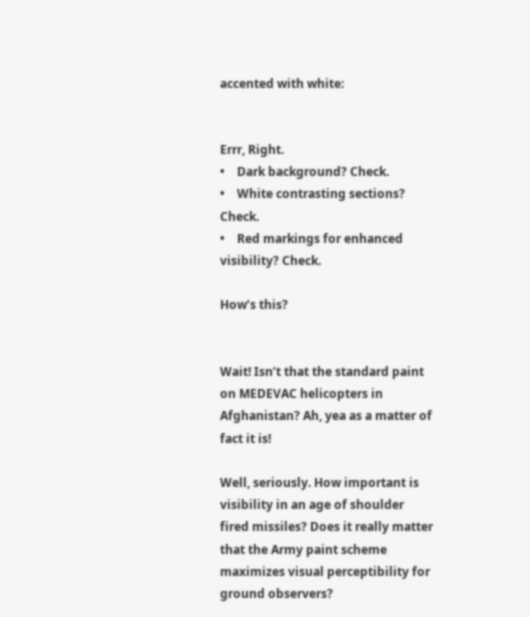accented with white:


Errr, Right.
•    Dark background? Check.
•    White contrasting sections? Check.
•    Red markings for enhanced visibility? Check.

How’s this?


Wait! Isn’t that the standard paint on MEDEVAC helicopters in Afghanistan? Ah, yea as a matter of fact it is!

Well, seriously. How important is visibility in an age of shoulder fired missiles? Does it really matter that the Army paint scheme maximizes visual perceptibility for ground observers?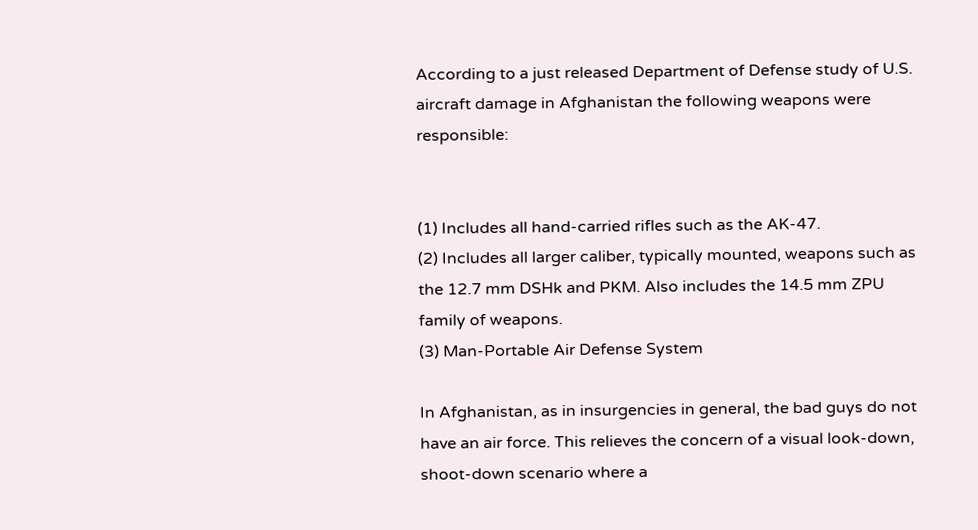According to a just released Department of Defense study of U.S. aircraft damage in Afghanistan the following weapons were responsible:


(1) Includes all hand-carried rifles such as the AK-47.
(2) Includes all larger caliber, typically mounted, weapons such as the 12.7 mm DSHk and PKM. Also includes the 14.5 mm ZPU family of weapons.
(3) Man-Portable Air Defense System

In Afghanistan, as in insurgencies in general, the bad guys do not have an air force. This relieves the concern of a visual look-down, shoot-down scenario where a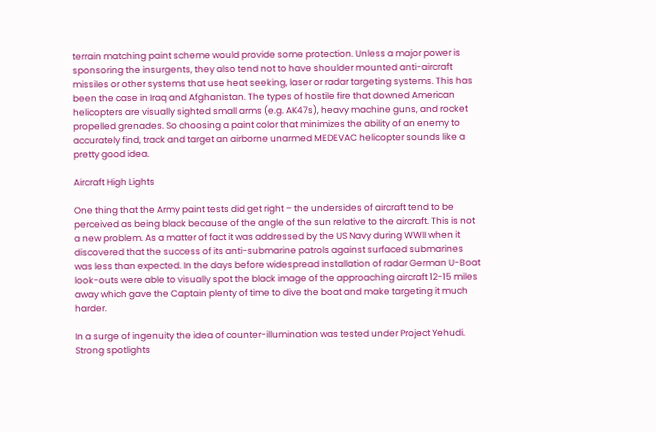terrain matching paint scheme would provide some protection. Unless a major power is sponsoring the insurgents, they also tend not to have shoulder mounted anti-aircraft missiles or other systems that use heat seeking, laser or radar targeting systems. This has been the case in Iraq and Afghanistan. The types of hostile fire that downed American helicopters are visually sighted small arms (e.g. AK47s), heavy machine guns, and rocket propelled grenades. So choosing a paint color that minimizes the ability of an enemy to accurately find, track and target an airborne unarmed MEDEVAC helicopter sounds like a pretty good idea.

Aircraft High Lights

One thing that the Army paint tests did get right – the undersides of aircraft tend to be perceived as being black because of the angle of the sun relative to the aircraft. This is not a new problem. As a matter of fact it was addressed by the US Navy during WWII when it discovered that the success of its anti-submarine patrols against surfaced submarines was less than expected. In the days before widespread installation of radar German U-Boat look-outs were able to visually spot the black image of the approaching aircraft 12-15 miles away which gave the Captain plenty of time to dive the boat and make targeting it much harder.

In a surge of ingenuity the idea of counter-illumination was tested under Project Yehudi. Strong spotlights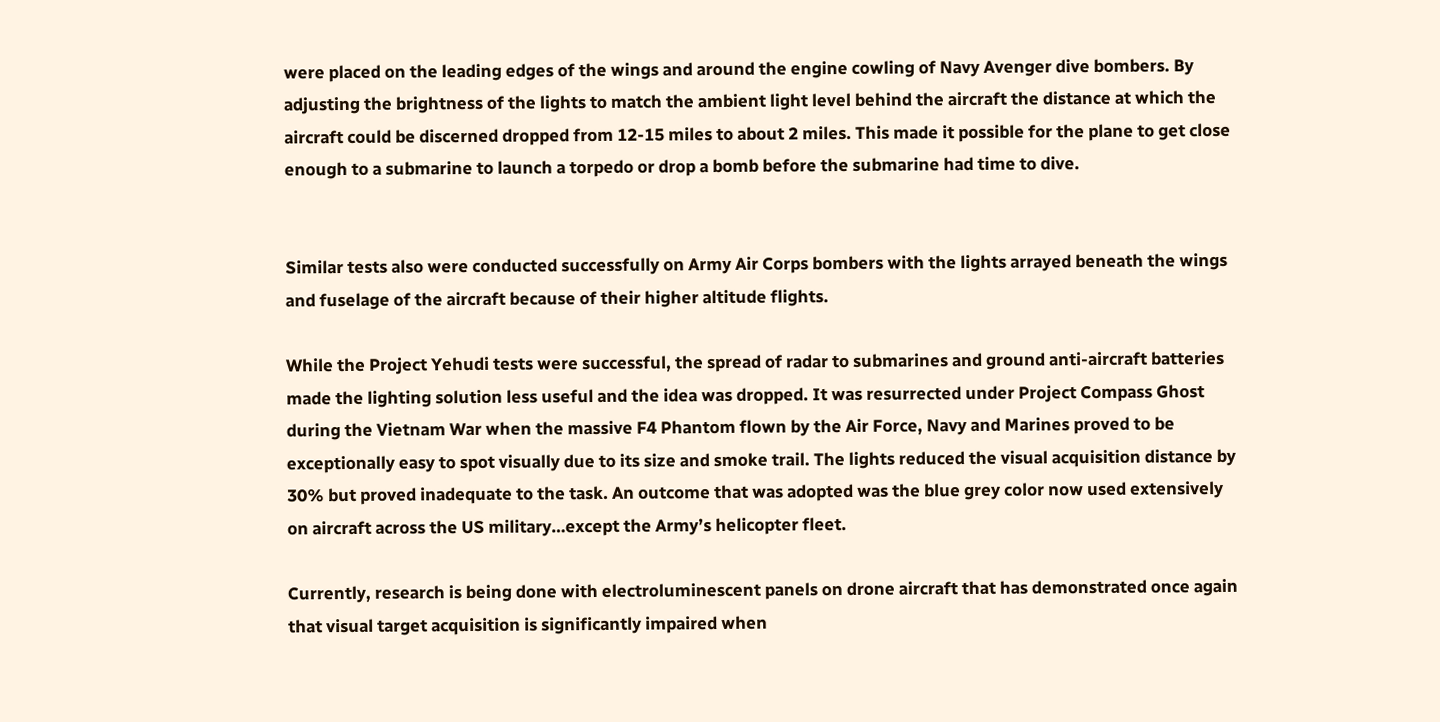were placed on the leading edges of the wings and around the engine cowling of Navy Avenger dive bombers. By adjusting the brightness of the lights to match the ambient light level behind the aircraft the distance at which the aircraft could be discerned dropped from 12-15 miles to about 2 miles. This made it possible for the plane to get close enough to a submarine to launch a torpedo or drop a bomb before the submarine had time to dive.


Similar tests also were conducted successfully on Army Air Corps bombers with the lights arrayed beneath the wings and fuselage of the aircraft because of their higher altitude flights.

While the Project Yehudi tests were successful, the spread of radar to submarines and ground anti-aircraft batteries made the lighting solution less useful and the idea was dropped. It was resurrected under Project Compass Ghost during the Vietnam War when the massive F4 Phantom flown by the Air Force, Navy and Marines proved to be exceptionally easy to spot visually due to its size and smoke trail. The lights reduced the visual acquisition distance by 30% but proved inadequate to the task. An outcome that was adopted was the blue grey color now used extensively on aircraft across the US military…except the Army’s helicopter fleet.

Currently, research is being done with electroluminescent panels on drone aircraft that has demonstrated once again that visual target acquisition is significantly impaired when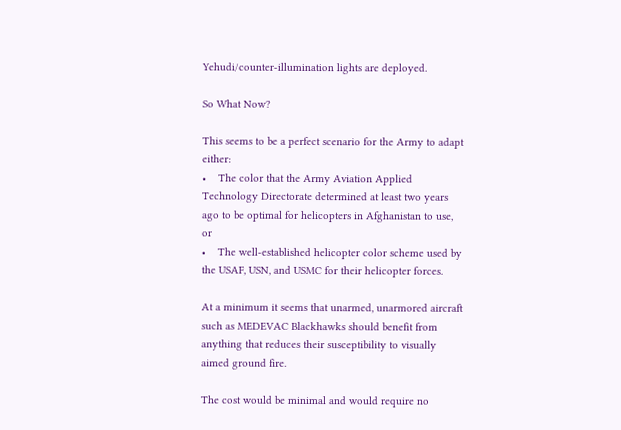Yehudi/counter-illumination lights are deployed.

So What Now?

This seems to be a perfect scenario for the Army to adapt either:
•    The color that the Army Aviation Applied Technology Directorate determined at least two years ago to be optimal for helicopters in Afghanistan to use, or
•    The well-established helicopter color scheme used by the USAF, USN, and USMC for their helicopter forces.

At a minimum it seems that unarmed, unarmored aircraft such as MEDEVAC Blackhawks should benefit from anything that reduces their susceptibility to visually aimed ground fire.

The cost would be minimal and would require no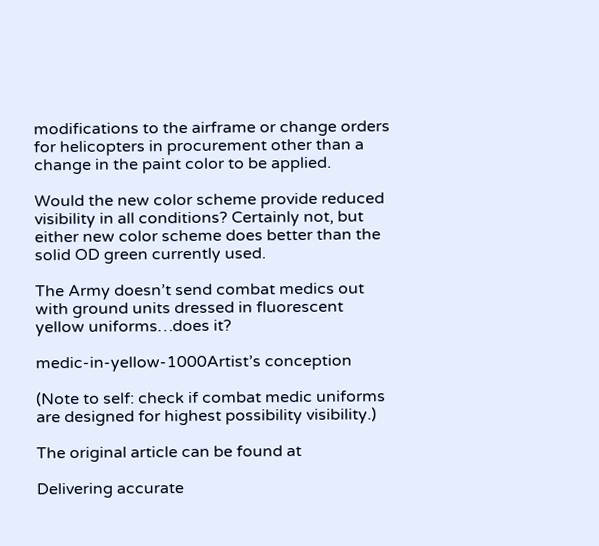modifications to the airframe or change orders for helicopters in procurement other than a change in the paint color to be applied.

Would the new color scheme provide reduced visibility in all conditions? Certainly not, but either new color scheme does better than the solid OD green currently used.

The Army doesn’t send combat medics out with ground units dressed in fluorescent yellow uniforms…does it?

medic-in-yellow-1000Artist’s conception

(Note to self: check if combat medic uniforms are designed for highest possibility visibility.)

The original article can be found at

Delivering accurate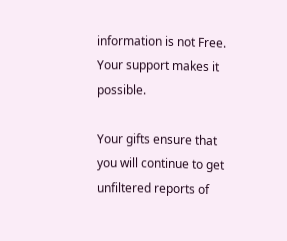information is not Free. Your support makes it possible.

Your gifts ensure that you will continue to get unfiltered reports of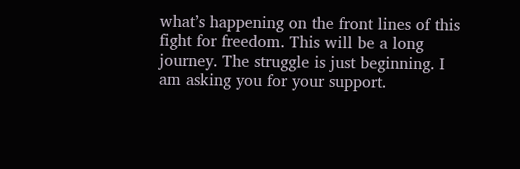what’s happening on the front lines of this fight for freedom. This will be a long journey. The struggle is just beginning. I am asking you for your support.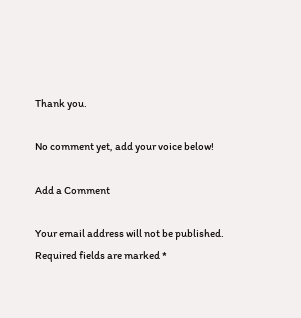Thank you.

No comment yet, add your voice below!

Add a Comment

Your email address will not be published. Required fields are marked *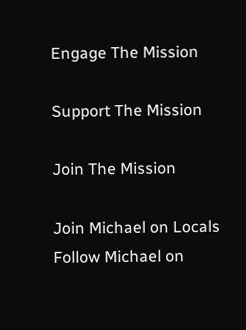Engage The Mission

Support The Mission

Join The Mission

Join Michael on Locals
Follow Michael on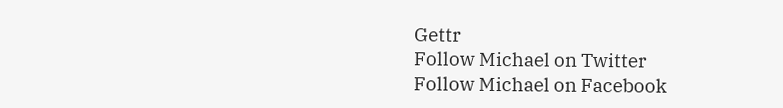Gettr
Follow Michael on Twitter
Follow Michael on Facebook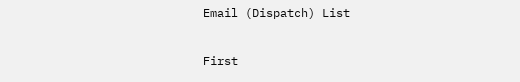Email (Dispatch) List

First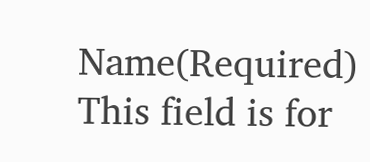Name(Required)
This field is for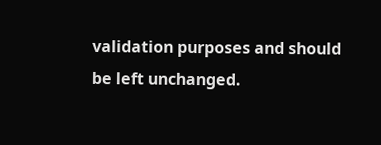validation purposes and should be left unchanged.